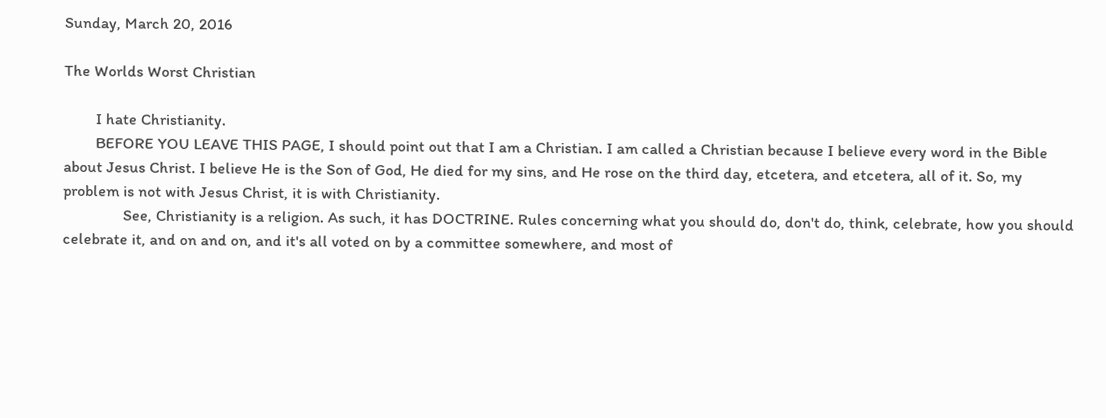Sunday, March 20, 2016

The Worlds Worst Christian

        I hate Christianity.
        BEFORE YOU LEAVE THIS PAGE, I should point out that I am a Christian. I am called a Christian because I believe every word in the Bible about Jesus Christ. I believe He is the Son of God, He died for my sins, and He rose on the third day, etcetera, and etcetera, all of it. So, my problem is not with Jesus Christ, it is with Christianity.
               See, Christianity is a religion. As such, it has DOCTRINE. Rules concerning what you should do, don't do, think, celebrate, how you should celebrate it, and on and on, and it's all voted on by a committee somewhere, and most of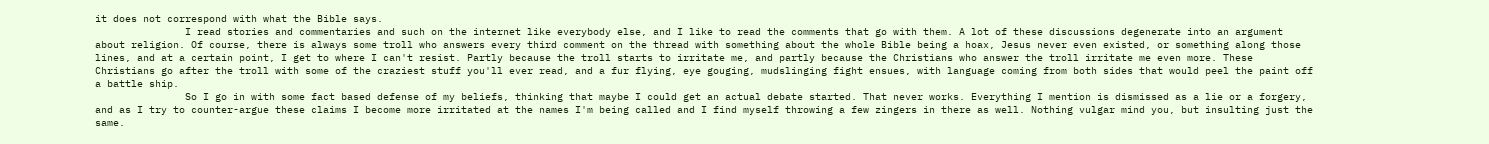it does not correspond with what the Bible says.
               I read stories and commentaries and such on the internet like everybody else, and I like to read the comments that go with them. A lot of these discussions degenerate into an argument about religion. Of course, there is always some troll who answers every third comment on the thread with something about the whole Bible being a hoax, Jesus never even existed, or something along those lines, and at a certain point, I get to where I can't resist. Partly because the troll starts to irritate me, and partly because the Christians who answer the troll irritate me even more. These Christians go after the troll with some of the craziest stuff you'll ever read, and a fur flying, eye gouging, mudslinging fight ensues, with language coming from both sides that would peel the paint off a battle ship.
               So I go in with some fact based defense of my beliefs, thinking that maybe I could get an actual debate started. That never works. Everything I mention is dismissed as a lie or a forgery, and as I try to counter-argue these claims I become more irritated at the names I'm being called and I find myself throwing a few zingers in there as well. Nothing vulgar mind you, but insulting just the same.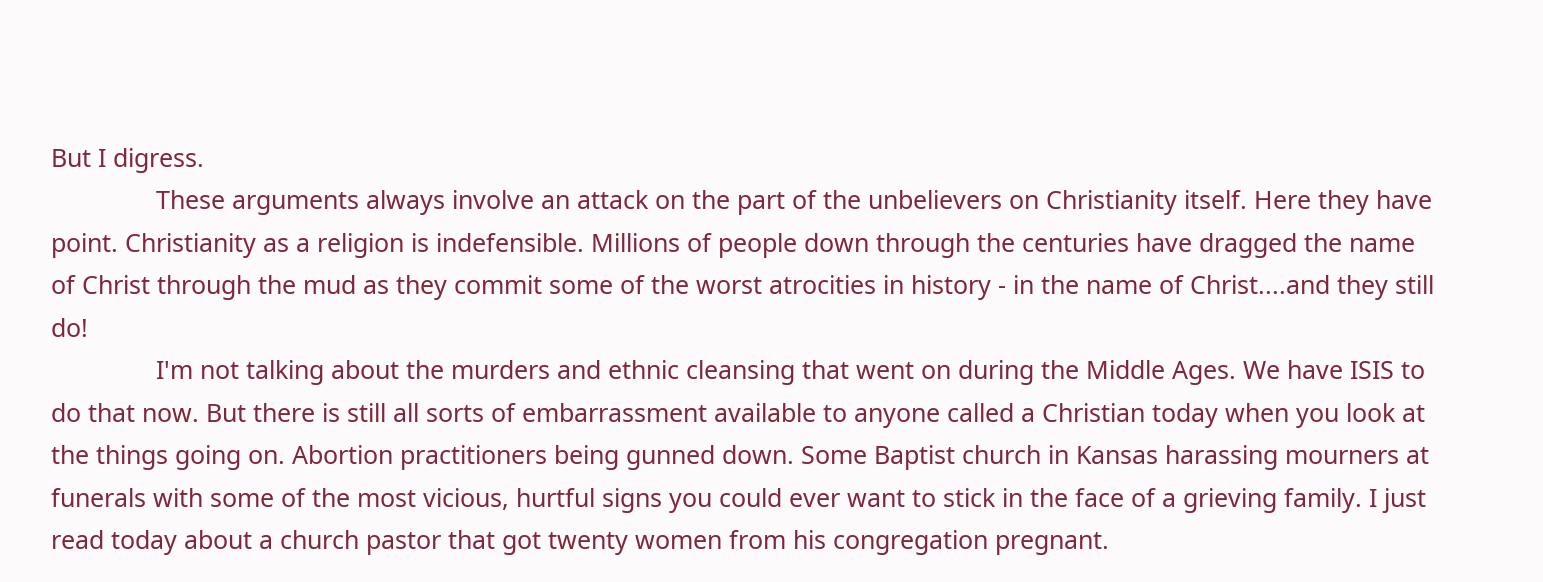But I digress.
               These arguments always involve an attack on the part of the unbelievers on Christianity itself. Here they have point. Christianity as a religion is indefensible. Millions of people down through the centuries have dragged the name of Christ through the mud as they commit some of the worst atrocities in history - in the name of Christ....and they still do!
               I'm not talking about the murders and ethnic cleansing that went on during the Middle Ages. We have ISIS to do that now. But there is still all sorts of embarrassment available to anyone called a Christian today when you look at the things going on. Abortion practitioners being gunned down. Some Baptist church in Kansas harassing mourners at funerals with some of the most vicious, hurtful signs you could ever want to stick in the face of a grieving family. I just read today about a church pastor that got twenty women from his congregation pregnant.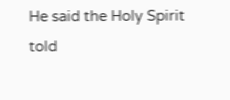He said the Holy Spirit told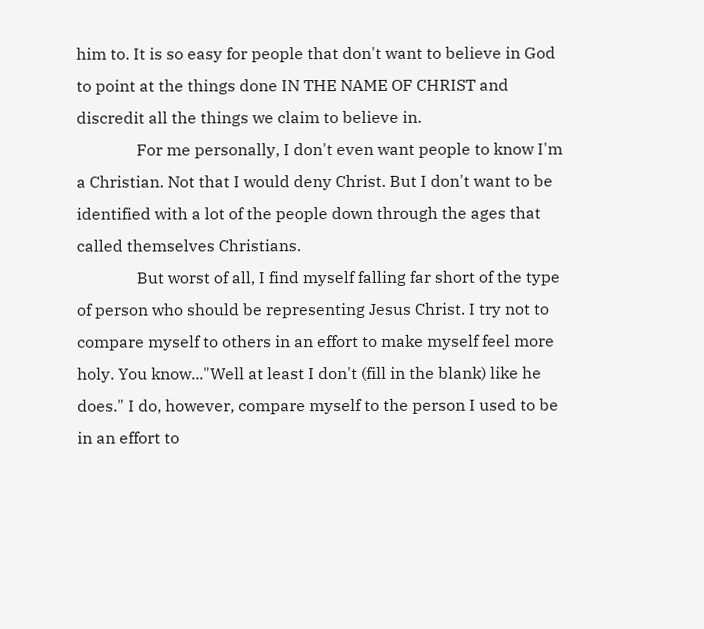him to. It is so easy for people that don't want to believe in God to point at the things done IN THE NAME OF CHRIST and discredit all the things we claim to believe in.
               For me personally, I don't even want people to know I'm a Christian. Not that I would deny Christ. But I don't want to be identified with a lot of the people down through the ages that called themselves Christians.
               But worst of all, I find myself falling far short of the type of person who should be representing Jesus Christ. I try not to compare myself to others in an effort to make myself feel more holy. You know..."Well at least I don't (fill in the blank) like he does." I do, however, compare myself to the person I used to be in an effort to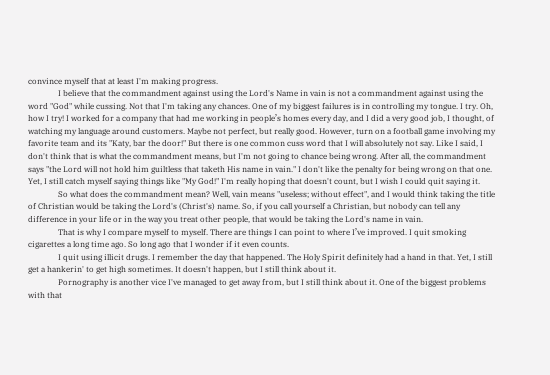convince myself that at least I'm making progress.
               I believe that the commandment against using the Lord's Name in vain is not a commandment against using the word "God" while cussing. Not that I'm taking any chances. One of my biggest failures is in controlling my tongue. I try. Oh, how I try! I worked for a company that had me working in people’s homes every day, and I did a very good job, I thought, of watching my language around customers. Maybe not perfect, but really good. However, turn on a football game involving my favorite team and its "Katy, bar the door!" But there is one common cuss word that I will absolutely not say. Like I said, I don't think that is what the commandment means, but I'm not going to chance being wrong. After all, the commandment says "the Lord will not hold him guiltless that taketh His name in vain." I don't like the penalty for being wrong on that one. Yet, I still catch myself saying things like "My God!" I'm really hoping that doesn't count, but I wish I could quit saying it.
               So what does the commandment mean? Well, vain means "useless; without effect", and I would think taking the title of Christian would be taking the Lord's (Christ's) name. So, if you call yourself a Christian, but nobody can tell any difference in your life or in the way you treat other people, that would be taking the Lord's name in vain.
               That is why I compare myself to myself. There are things I can point to where I’ve improved. I quit smoking cigarettes a long time ago. So long ago that I wonder if it even counts.
               I quit using illicit drugs. I remember the day that happened. The Holy Spirit definitely had a hand in that. Yet, I still get a hankerin' to get high sometimes. It doesn't happen, but I still think about it.
               Pornography is another vice I've managed to get away from, but I still think about it. One of the biggest problems with that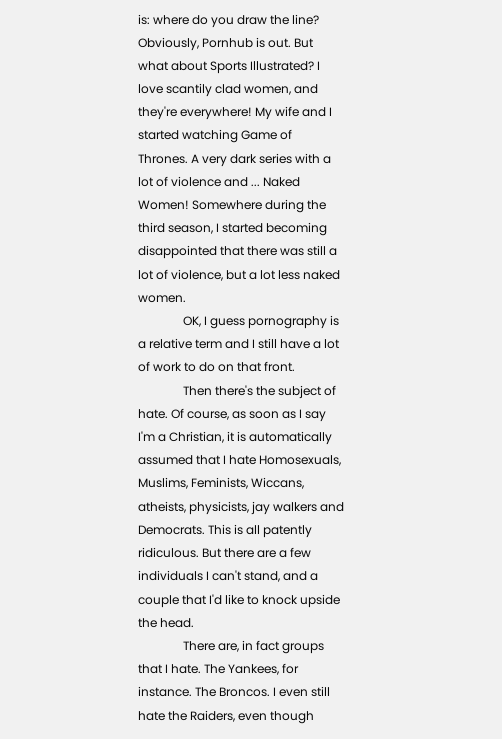is: where do you draw the line? Obviously, Pornhub is out. But what about Sports Illustrated? I love scantily clad women, and they're everywhere! My wife and I started watching Game of Thrones. A very dark series with a lot of violence and ... Naked Women! Somewhere during the third season, I started becoming disappointed that there was still a lot of violence, but a lot less naked women.
               OK, I guess pornography is a relative term and I still have a lot of work to do on that front.
               Then there's the subject of hate. Of course, as soon as I say I'm a Christian, it is automatically assumed that I hate Homosexuals, Muslims, Feminists, Wiccans, atheists, physicists, jay walkers and Democrats. This is all patently ridiculous. But there are a few individuals I can't stand, and a couple that I'd like to knock upside the head.
               There are, in fact groups that I hate. The Yankees, for instance. The Broncos. I even still hate the Raiders, even though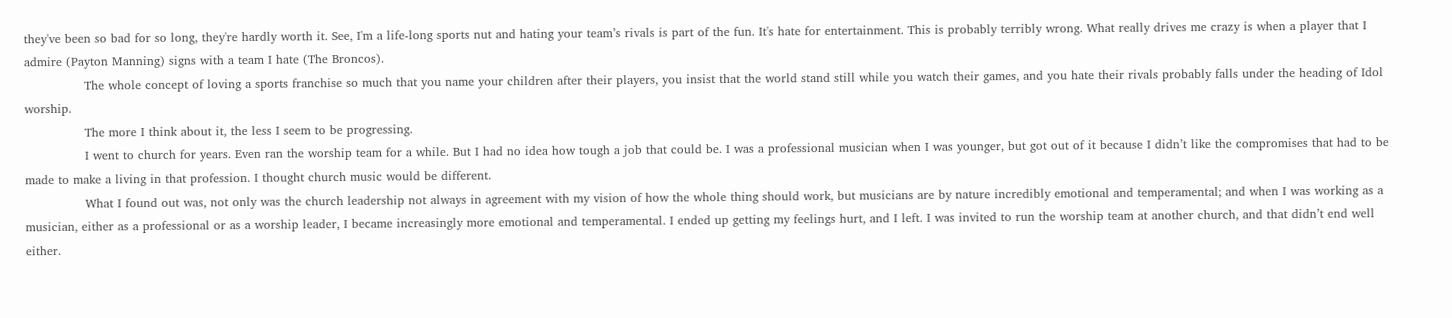they've been so bad for so long, they're hardly worth it. See, I'm a life-long sports nut and hating your team’s rivals is part of the fun. It's hate for entertainment. This is probably terribly wrong. What really drives me crazy is when a player that I admire (Payton Manning) signs with a team I hate (The Broncos).
               The whole concept of loving a sports franchise so much that you name your children after their players, you insist that the world stand still while you watch their games, and you hate their rivals probably falls under the heading of Idol worship.
               The more I think about it, the less I seem to be progressing.
               I went to church for years. Even ran the worship team for a while. But I had no idea how tough a job that could be. I was a professional musician when I was younger, but got out of it because I didn’t like the compromises that had to be made to make a living in that profession. I thought church music would be different.
               What I found out was, not only was the church leadership not always in agreement with my vision of how the whole thing should work, but musicians are by nature incredibly emotional and temperamental; and when I was working as a musician, either as a professional or as a worship leader, I became increasingly more emotional and temperamental. I ended up getting my feelings hurt, and I left. I was invited to run the worship team at another church, and that didn’t end well either.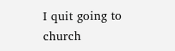I quit going to church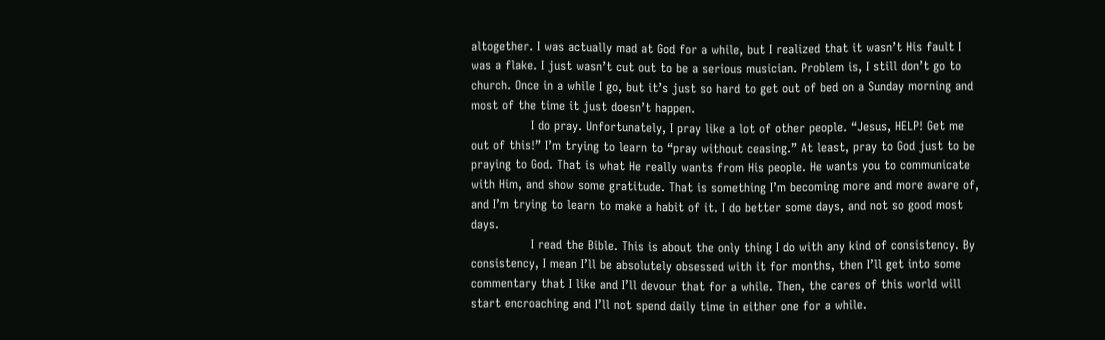altogether. I was actually mad at God for a while, but I realized that it wasn’t His fault I was a flake. I just wasn’t cut out to be a serious musician. Problem is, I still don’t go to church. Once in a while I go, but it’s just so hard to get out of bed on a Sunday morning and most of the time it just doesn’t happen.
               I do pray. Unfortunately, I pray like a lot of other people. “Jesus, HELP! Get me out of this!” I’m trying to learn to “pray without ceasing.” At least, pray to God just to be praying to God. That is what He really wants from His people. He wants you to communicate with Him, and show some gratitude. That is something I’m becoming more and more aware of, and I’m trying to learn to make a habit of it. I do better some days, and not so good most days.
               I read the Bible. This is about the only thing I do with any kind of consistency. By consistency, I mean I’ll be absolutely obsessed with it for months, then I’ll get into some commentary that I like and I’ll devour that for a while. Then, the cares of this world will start encroaching and I’ll not spend daily time in either one for a while.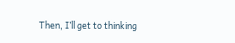Then, I’ll get to thinking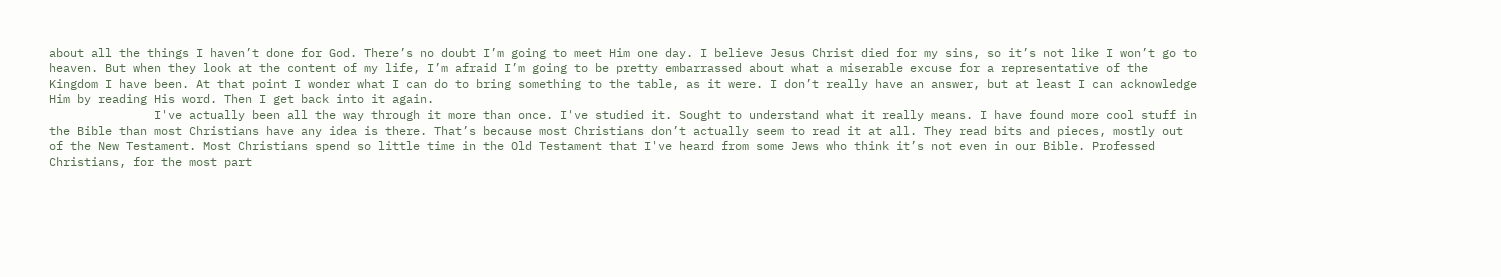about all the things I haven’t done for God. There’s no doubt I’m going to meet Him one day. I believe Jesus Christ died for my sins, so it’s not like I won’t go to heaven. But when they look at the content of my life, I’m afraid I’m going to be pretty embarrassed about what a miserable excuse for a representative of the Kingdom I have been. At that point I wonder what I can do to bring something to the table, as it were. I don’t really have an answer, but at least I can acknowledge Him by reading His word. Then I get back into it again.
               I've actually been all the way through it more than once. I've studied it. Sought to understand what it really means. I have found more cool stuff in the Bible than most Christians have any idea is there. That’s because most Christians don’t actually seem to read it at all. They read bits and pieces, mostly out of the New Testament. Most Christians spend so little time in the Old Testament that I've heard from some Jews who think it’s not even in our Bible. Professed Christians, for the most part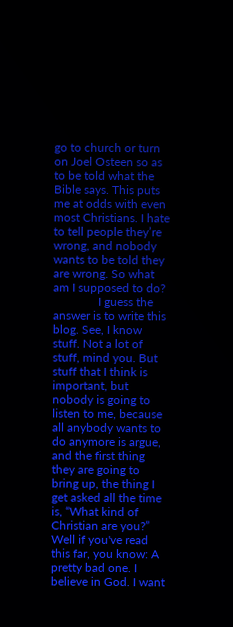go to church or turn on Joel Osteen so as to be told what the Bible says. This puts me at odds with even most Christians. I hate to tell people they’re wrong, and nobody wants to be told they are wrong. So what am I supposed to do?
               I guess the answer is to write this blog. See, I know stuff. Not a lot of stuff, mind you. But stuff that I think is important, but nobody is going to listen to me, because all anybody wants to do anymore is argue, and the first thing they are going to bring up, the thing I get asked all the time is, “What kind of Christian are you?” Well if you've read this far, you know: A pretty bad one. I believe in God. I want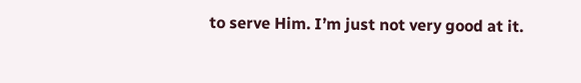to serve Him. I’m just not very good at it.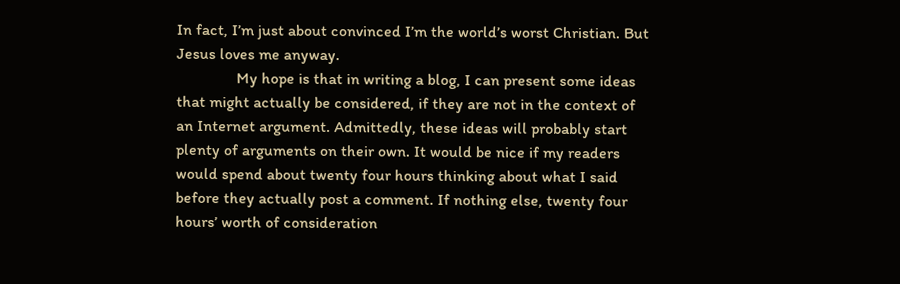In fact, I’m just about convinced I’m the world’s worst Christian. But Jesus loves me anyway.
               My hope is that in writing a blog, I can present some ideas that might actually be considered, if they are not in the context of an Internet argument. Admittedly, these ideas will probably start plenty of arguments on their own. It would be nice if my readers would spend about twenty four hours thinking about what I said before they actually post a comment. If nothing else, twenty four hours’ worth of consideration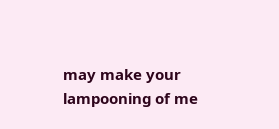may make your lampooning of me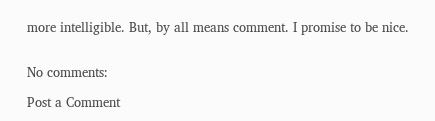more intelligible. But, by all means comment. I promise to be nice.


No comments:

Post a Comment